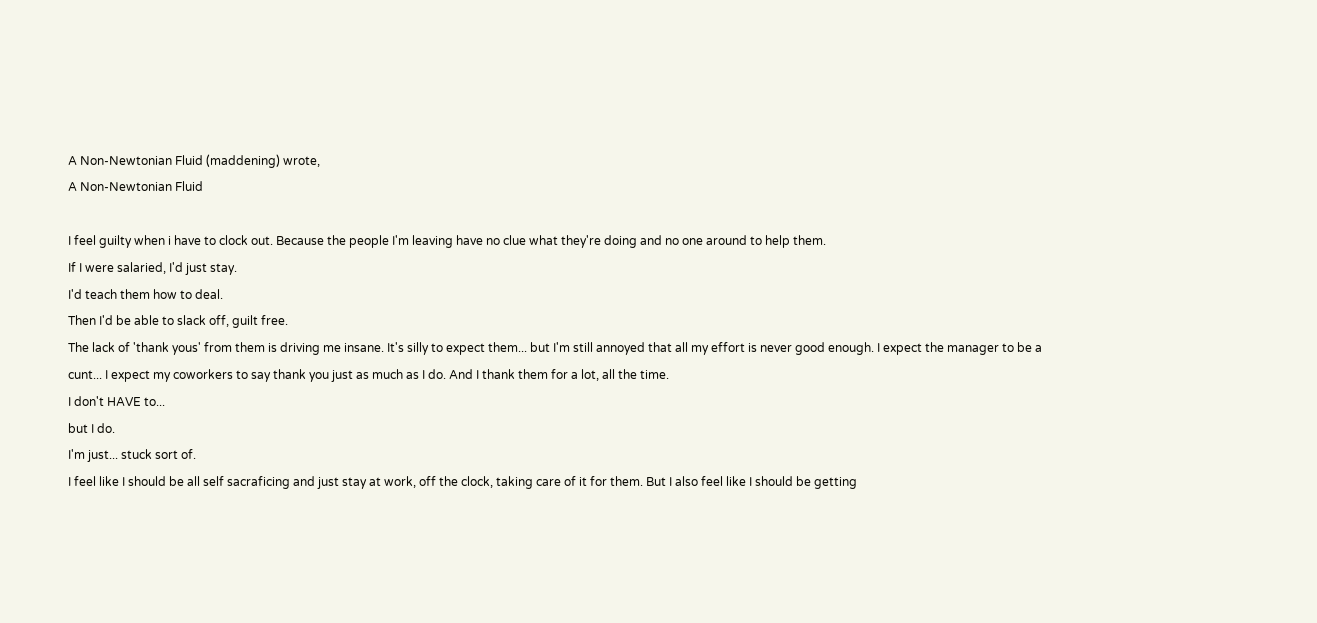A Non-Newtonian Fluid (maddening) wrote,
A Non-Newtonian Fluid

I feel guilty when i have to clock out. Because the people I'm leaving have no clue what they're doing and no one around to help them.
If I were salaried, I'd just stay.
I'd teach them how to deal.
Then I'd be able to slack off, guilt free.
The lack of 'thank yous' from them is driving me insane. It's silly to expect them... but I'm still annoyed that all my effort is never good enough. I expect the manager to be a cunt... I expect my coworkers to say thank you just as much as I do. And I thank them for a lot, all the time.
I don't HAVE to...
but I do.
I'm just... stuck sort of.
I feel like I should be all self sacraficing and just stay at work, off the clock, taking care of it for them. But I also feel like I should be getting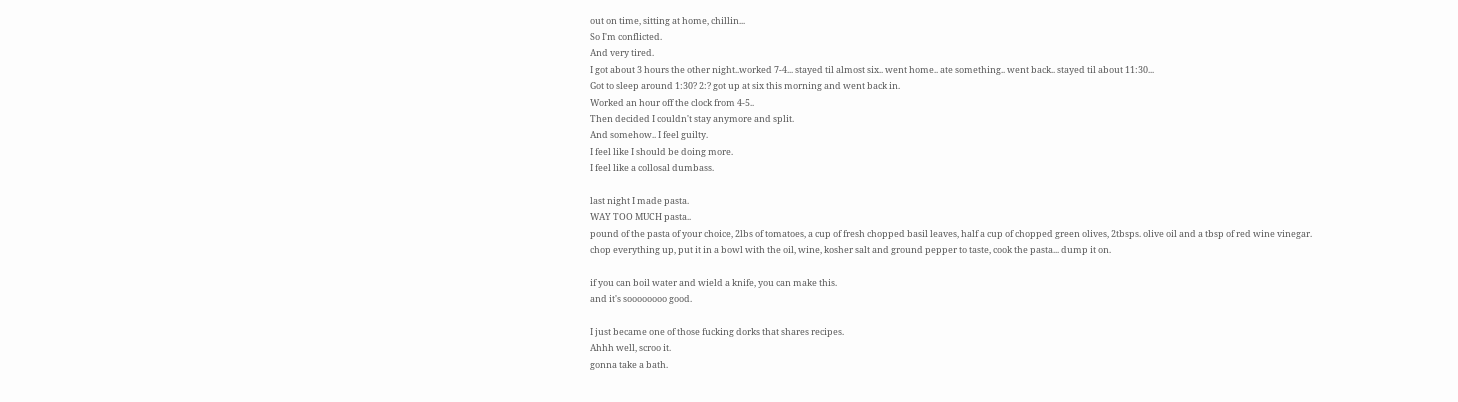out on time, sitting at home, chillin...
So I'm conflicted.
And very tired.
I got about 3 hours the other night..worked 7-4... stayed til almost six.. went home.. ate something.. went back.. stayed til about 11:30...
Got to sleep around 1:30? 2:? got up at six this morning and went back in.
Worked an hour off the clock from 4-5..
Then decided I couldn't stay anymore and split.
And somehow.. I feel guilty.
I feel like I should be doing more.
I feel like a collosal dumbass.

last night I made pasta.
WAY TOO MUCH pasta..
pound of the pasta of your choice, 2lbs of tomatoes, a cup of fresh chopped basil leaves, half a cup of chopped green olives, 2tbsps. olive oil and a tbsp of red wine vinegar.
chop everything up, put it in a bowl with the oil, wine, kosher salt and ground pepper to taste, cook the pasta... dump it on.

if you can boil water and wield a knife, you can make this.
and it's soooooooo good.

I just became one of those fucking dorks that shares recipes.
Ahhh well, scroo it.
gonna take a bath.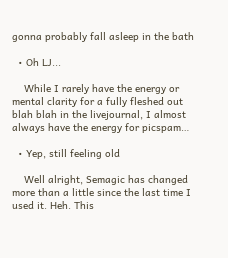gonna probably fall asleep in the bath

  • Oh LJ...

    While I rarely have the energy or mental clarity for a fully fleshed out blah blah in the livejournal, I almost always have the energy for picspam…

  • Yep, still feeling old

    Well alright, Semagic has changed more than a little since the last time I used it. Heh. This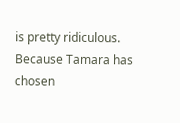is pretty ridiculous. Because Tamara has chosen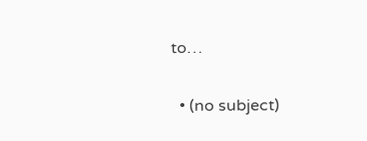to…

  • (no subject)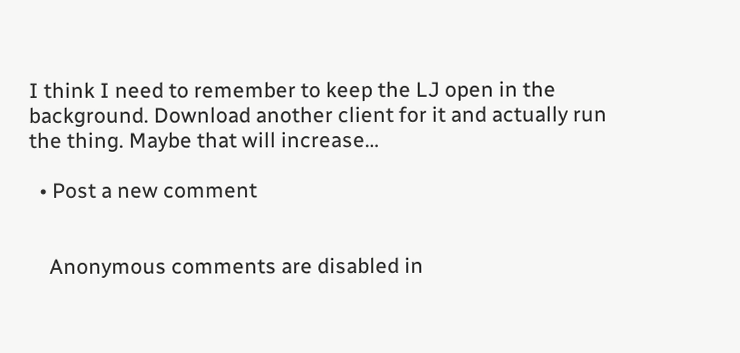I think I need to remember to keep the LJ open in the background. Download another client for it and actually run the thing. Maybe that will increase…

  • Post a new comment


    Anonymous comments are disabled in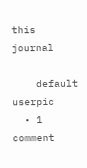this journal

    default userpic
  • 1 comment